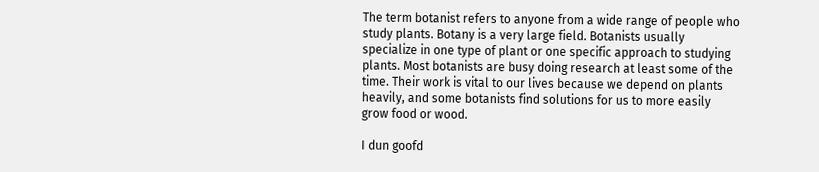The term botanist refers to anyone from a wide range of people who study plants. Botany is a very large field. Botanists usually specialize in one type of plant or one specific approach to studying plants. Most botanists are busy doing research at least some of the time. Their work is vital to our lives because we depend on plants heavily, and some botanists find solutions for us to more easily grow food or wood.

I dun goofd